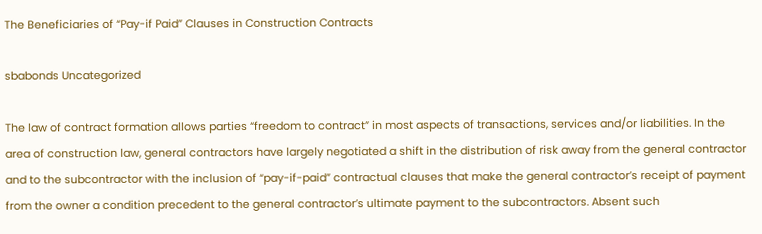The Beneficiaries of “Pay-if Paid” Clauses in Construction Contracts

sbabonds Uncategorized

The law of contract formation allows parties “freedom to contract” in most aspects of transactions, services and/or liabilities. In the area of construction law, general contractors have largely negotiated a shift in the distribution of risk away from the general contractor and to the subcontractor with the inclusion of “pay-if-paid” contractual clauses that make the general contractor’s receipt of payment from the owner a condition precedent to the general contractor’s ultimate payment to the subcontractors. Absent such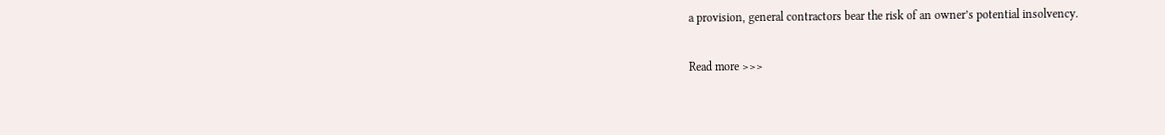a provision, general contractors bear the risk of an owner’s potential insolvency.

Read more >>>